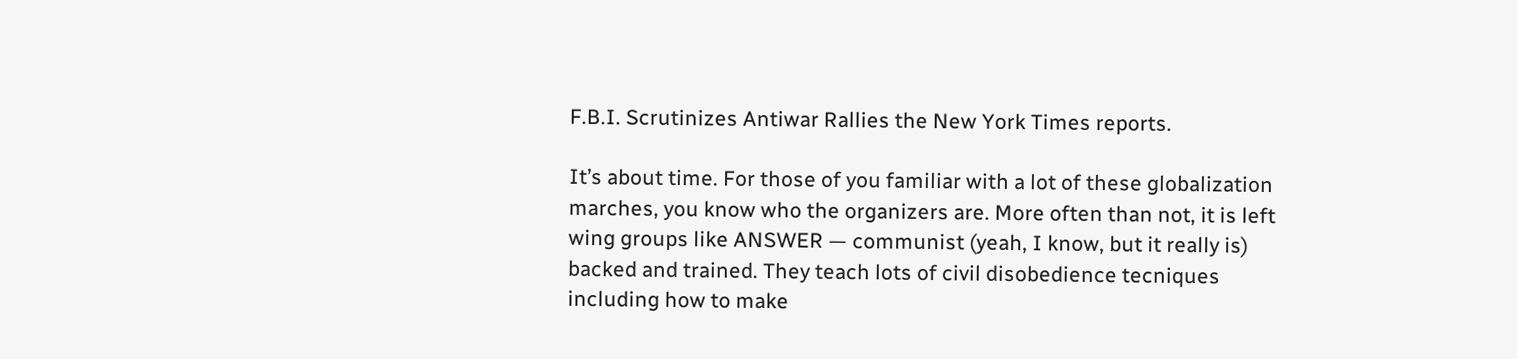F.B.I. Scrutinizes Antiwar Rallies the New York Times reports.

It’s about time. For those of you familiar with a lot of these globalization marches, you know who the organizers are. More often than not, it is left wing groups like ANSWER — communist (yeah, I know, but it really is) backed and trained. They teach lots of civil disobedience tecniques including how to make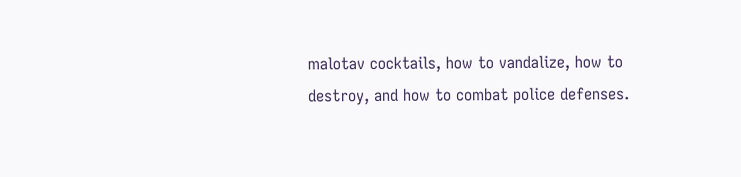malotav cocktails, how to vandalize, how to destroy, and how to combat police defenses.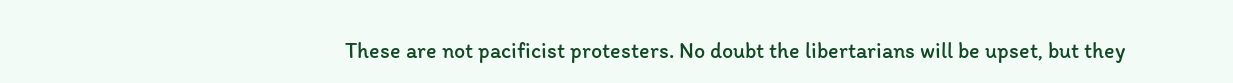These are not pacificist protesters. No doubt the libertarians will be upset, but they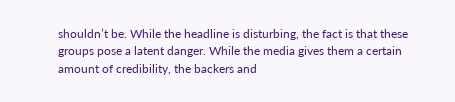shouldn’t be. While the headline is disturbing, the fact is that these groups pose a latent danger. While the media gives them a certain amount of credibility, the backers and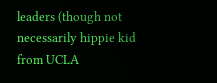leaders (though not necessarily hippie kid from UCLA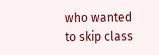who wanted to skip class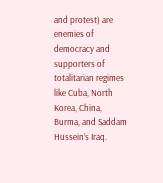and protest) are enemies of democracy and supporters of totalitarian regimes like Cuba, North Korea, China, Burma, and Saddam Hussein’s Iraq.